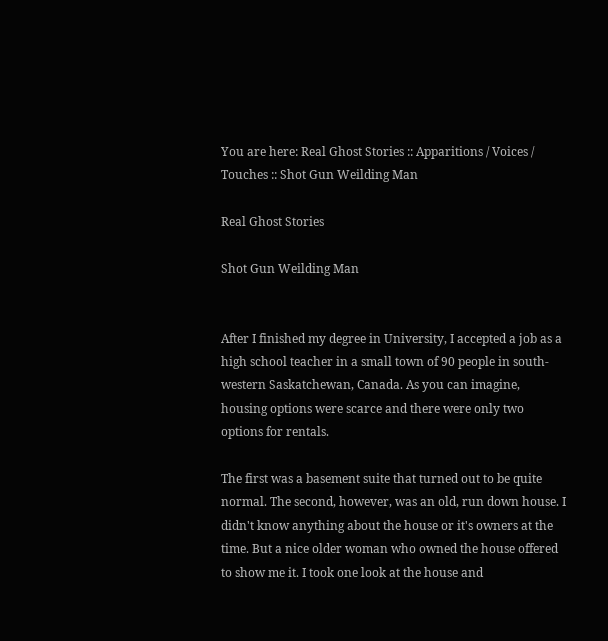You are here: Real Ghost Stories :: Apparitions / Voices / Touches :: Shot Gun Weilding Man

Real Ghost Stories

Shot Gun Weilding Man


After I finished my degree in University, I accepted a job as a high school teacher in a small town of 90 people in south-western Saskatchewan, Canada. As you can imagine, housing options were scarce and there were only two options for rentals.

The first was a basement suite that turned out to be quite normal. The second, however, was an old, run down house. I didn't know anything about the house or it's owners at the time. But a nice older woman who owned the house offered to show me it. I took one look at the house and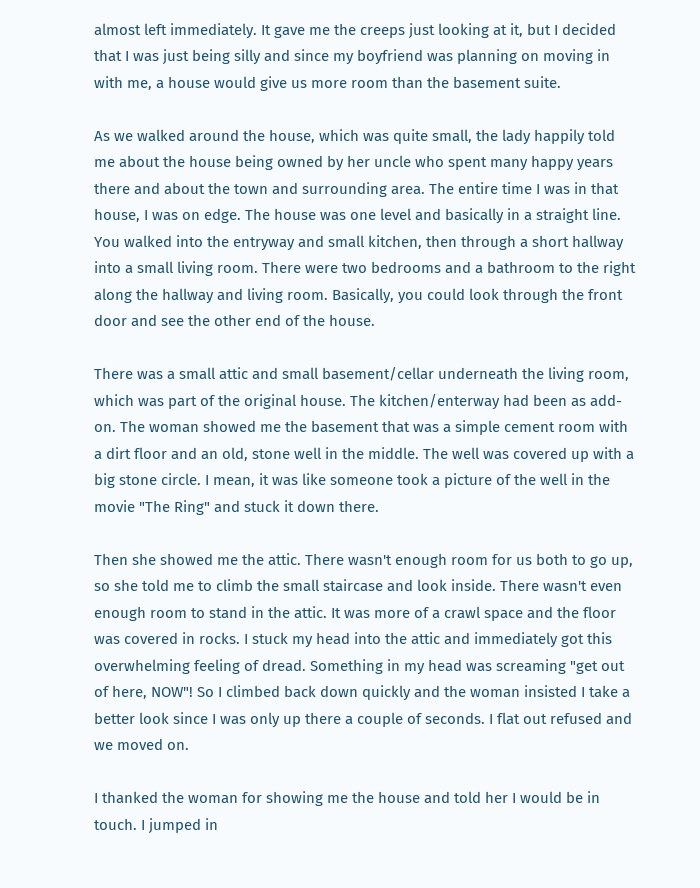almost left immediately. It gave me the creeps just looking at it, but I decided that I was just being silly and since my boyfriend was planning on moving in with me, a house would give us more room than the basement suite.

As we walked around the house, which was quite small, the lady happily told me about the house being owned by her uncle who spent many happy years there and about the town and surrounding area. The entire time I was in that house, I was on edge. The house was one level and basically in a straight line. You walked into the entryway and small kitchen, then through a short hallway into a small living room. There were two bedrooms and a bathroom to the right along the hallway and living room. Basically, you could look through the front door and see the other end of the house.

There was a small attic and small basement/cellar underneath the living room, which was part of the original house. The kitchen/enterway had been as add-on. The woman showed me the basement that was a simple cement room with a dirt floor and an old, stone well in the middle. The well was covered up with a big stone circle. I mean, it was like someone took a picture of the well in the movie "The Ring" and stuck it down there.

Then she showed me the attic. There wasn't enough room for us both to go up, so she told me to climb the small staircase and look inside. There wasn't even enough room to stand in the attic. It was more of a crawl space and the floor was covered in rocks. I stuck my head into the attic and immediately got this overwhelming feeling of dread. Something in my head was screaming "get out of here, NOW"! So I climbed back down quickly and the woman insisted I take a better look since I was only up there a couple of seconds. I flat out refused and we moved on.

I thanked the woman for showing me the house and told her I would be in touch. I jumped in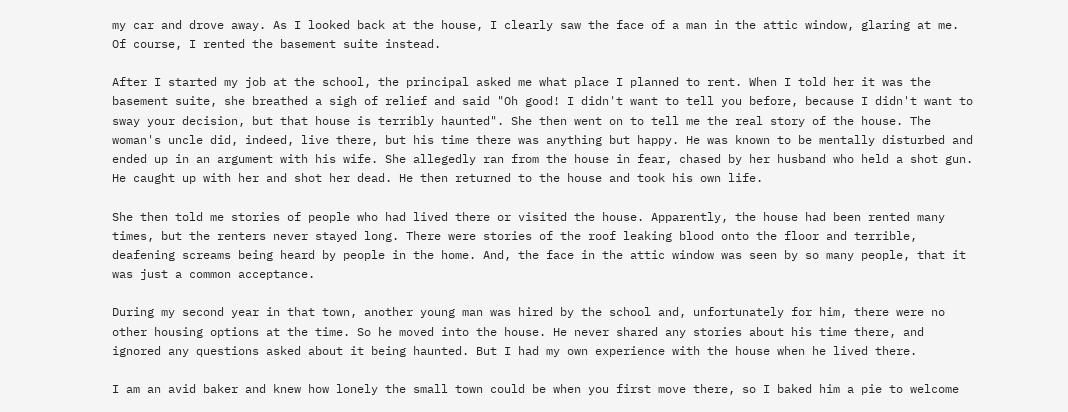my car and drove away. As I looked back at the house, I clearly saw the face of a man in the attic window, glaring at me. Of course, I rented the basement suite instead.

After I started my job at the school, the principal asked me what place I planned to rent. When I told her it was the basement suite, she breathed a sigh of relief and said "Oh good! I didn't want to tell you before, because I didn't want to sway your decision, but that house is terribly haunted". She then went on to tell me the real story of the house. The woman's uncle did, indeed, live there, but his time there was anything but happy. He was known to be mentally disturbed and ended up in an argument with his wife. She allegedly ran from the house in fear, chased by her husband who held a shot gun. He caught up with her and shot her dead. He then returned to the house and took his own life.

She then told me stories of people who had lived there or visited the house. Apparently, the house had been rented many times, but the renters never stayed long. There were stories of the roof leaking blood onto the floor and terrible, deafening screams being heard by people in the home. And, the face in the attic window was seen by so many people, that it was just a common acceptance.

During my second year in that town, another young man was hired by the school and, unfortunately for him, there were no other housing options at the time. So he moved into the house. He never shared any stories about his time there, and ignored any questions asked about it being haunted. But I had my own experience with the house when he lived there.

I am an avid baker and knew how lonely the small town could be when you first move there, so I baked him a pie to welcome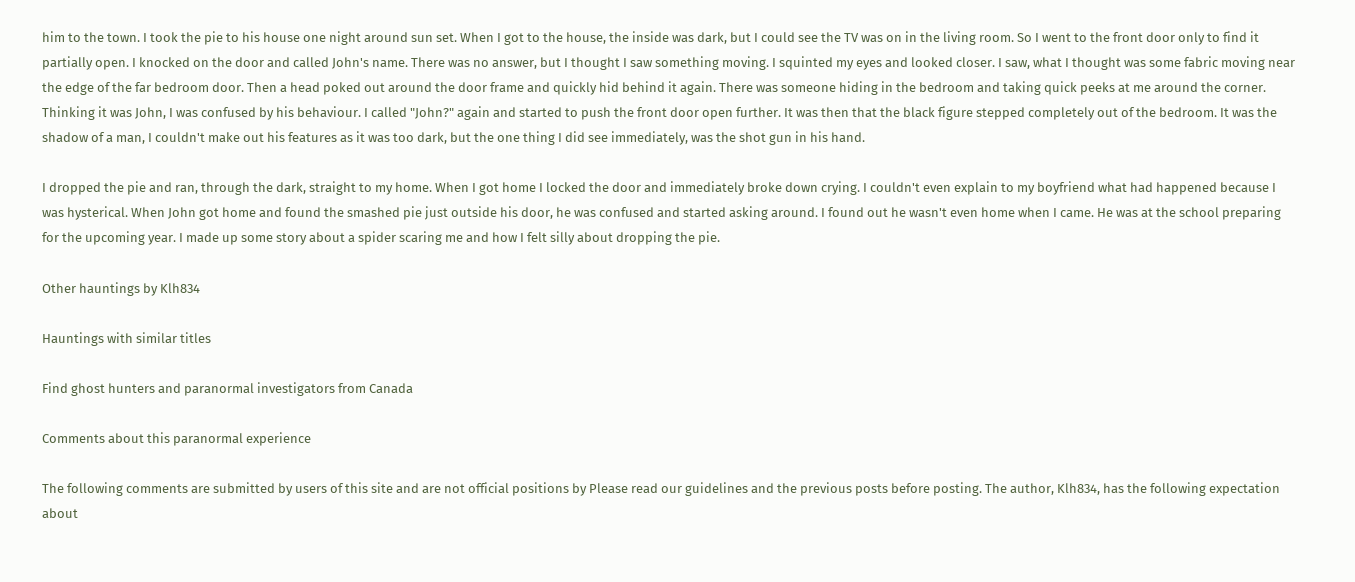him to the town. I took the pie to his house one night around sun set. When I got to the house, the inside was dark, but I could see the TV was on in the living room. So I went to the front door only to find it partially open. I knocked on the door and called John's name. There was no answer, but I thought I saw something moving. I squinted my eyes and looked closer. I saw, what I thought was some fabric moving near the edge of the far bedroom door. Then a head poked out around the door frame and quickly hid behind it again. There was someone hiding in the bedroom and taking quick peeks at me around the corner. Thinking it was John, I was confused by his behaviour. I called "John?" again and started to push the front door open further. It was then that the black figure stepped completely out of the bedroom. It was the shadow of a man, I couldn't make out his features as it was too dark, but the one thing I did see immediately, was the shot gun in his hand.

I dropped the pie and ran, through the dark, straight to my home. When I got home I locked the door and immediately broke down crying. I couldn't even explain to my boyfriend what had happened because I was hysterical. When John got home and found the smashed pie just outside his door, he was confused and started asking around. I found out he wasn't even home when I came. He was at the school preparing for the upcoming year. I made up some story about a spider scaring me and how I felt silly about dropping the pie.

Other hauntings by Klh834

Hauntings with similar titles

Find ghost hunters and paranormal investigators from Canada

Comments about this paranormal experience

The following comments are submitted by users of this site and are not official positions by Please read our guidelines and the previous posts before posting. The author, Klh834, has the following expectation about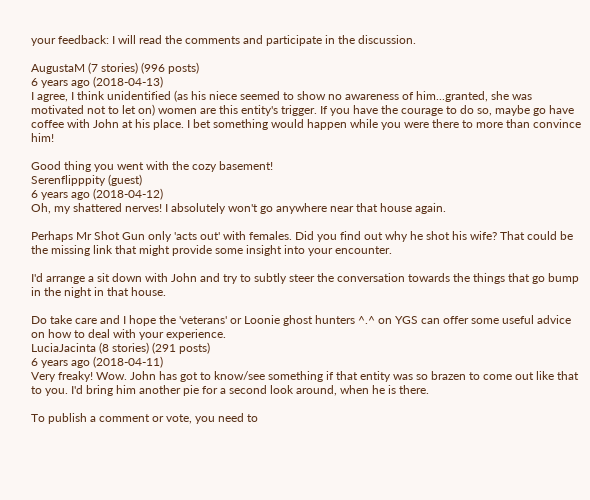your feedback: I will read the comments and participate in the discussion.

AugustaM (7 stories) (996 posts)
6 years ago (2018-04-13)
I agree, I think unidentified (as his niece seemed to show no awareness of him...granted, she was motivated not to let on) women are this entity's trigger. If you have the courage to do so, maybe go have coffee with John at his place. I bet something would happen while you were there to more than convince him!

Good thing you went with the cozy basement!
Serenflipppity (guest)
6 years ago (2018-04-12)
Oh, my shattered nerves! I absolutely won't go anywhere near that house again.

Perhaps Mr Shot Gun only 'acts out' with females. Did you find out why he shot his wife? That could be the missing link that might provide some insight into your encounter.

I'd arrange a sit down with John and try to subtly steer the conversation towards the things that go bump in the night in that house.

Do take care and I hope the 'veterans' or Loonie ghost hunters ^.^ on YGS can offer some useful advice on how to deal with your experience.
LuciaJacinta (8 stories) (291 posts)
6 years ago (2018-04-11)
Very freaky! Wow. John has got to know/see something if that entity was so brazen to come out like that to you. I'd bring him another pie for a second look around, when he is there.

To publish a comment or vote, you need to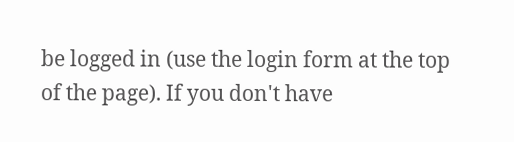be logged in (use the login form at the top of the page). If you don't have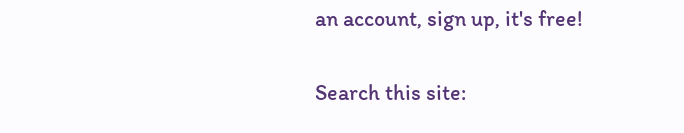an account, sign up, it's free!

Search this site: